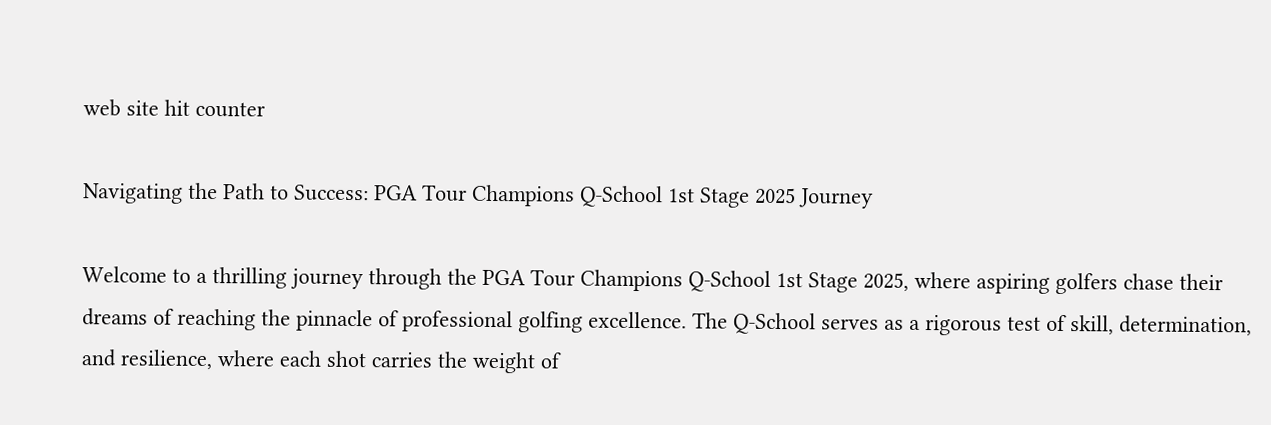web site hit counter

Navigating the Path to Success: PGA Tour Champions Q-School 1st Stage 2025 Journey

Welcome to a thrilling journey through the PGA Tour Champions Q-School 1st Stage 2025, where aspiring golfers chase their dreams of reaching the pinnacle of professional golfing excellence. The Q-School serves as a rigorous test of skill, determination, and resilience, where each shot carries the weight of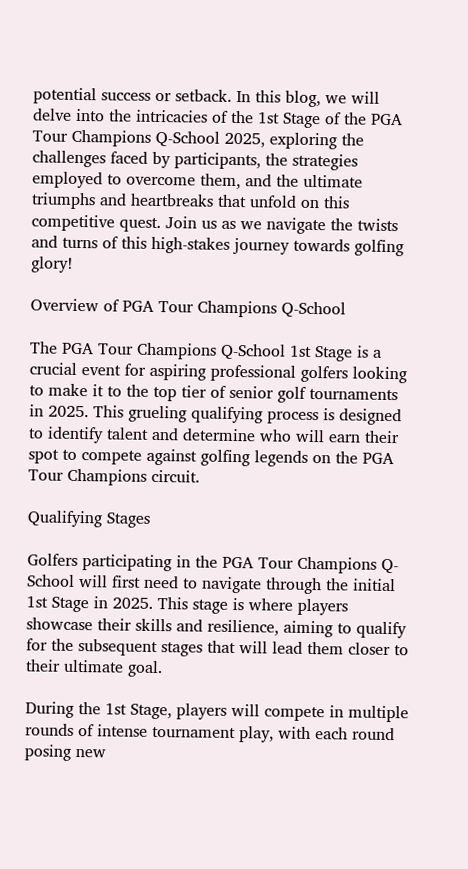potential success or setback. In this blog, we will delve into the intricacies of the 1st Stage of the PGA Tour Champions Q-School 2025, exploring the challenges faced by participants, the strategies employed to overcome them, and the ultimate triumphs and heartbreaks that unfold on this competitive quest. Join us as we navigate the twists and turns of this high-stakes journey towards golfing glory!

Overview of PGA Tour Champions Q-School

The PGA Tour Champions Q-School 1st Stage is a crucial event for aspiring professional golfers looking to make it to the top tier of senior golf tournaments in 2025. This grueling qualifying process is designed to identify talent and determine who will earn their spot to compete against golfing legends on the PGA Tour Champions circuit.

Qualifying Stages

Golfers participating in the PGA Tour Champions Q-School will first need to navigate through the initial 1st Stage in 2025. This stage is where players showcase their skills and resilience, aiming to qualify for the subsequent stages that will lead them closer to their ultimate goal.

During the 1st Stage, players will compete in multiple rounds of intense tournament play, with each round posing new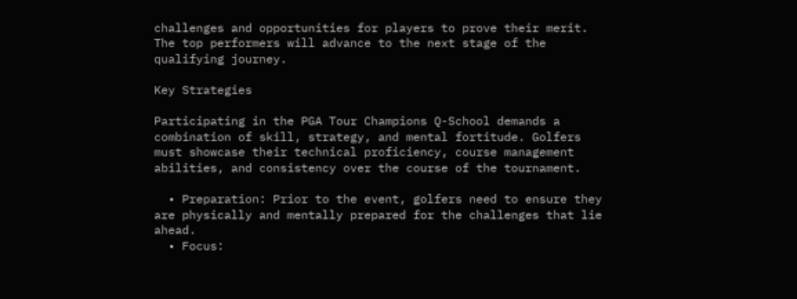challenges and opportunities for players to prove their merit. The top performers will advance to the next stage of the qualifying journey.

Key Strategies

Participating in the PGA Tour Champions Q-School demands a combination of skill, strategy, and mental fortitude. Golfers must showcase their technical proficiency, course management abilities, and consistency over the course of the tournament.

  • Preparation: Prior to the event, golfers need to ensure they are physically and mentally prepared for the challenges that lie ahead.
  • Focus: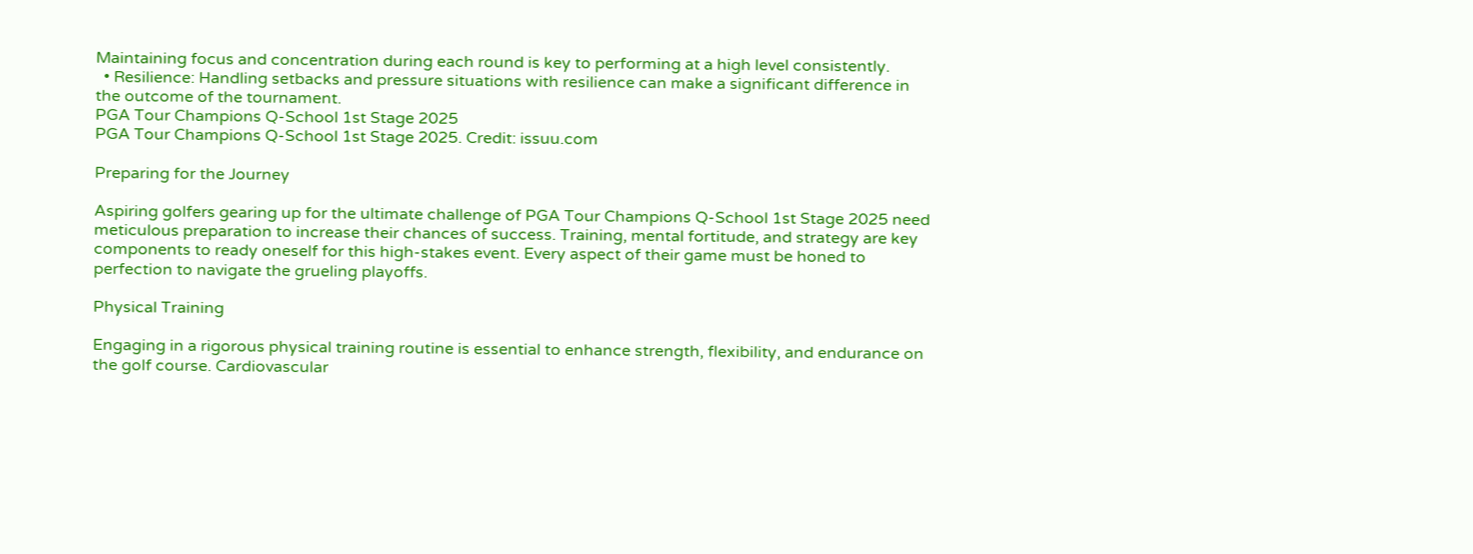Maintaining focus and concentration during each round is key to performing at a high level consistently.
  • Resilience: Handling setbacks and pressure situations with resilience can make a significant difference in the outcome of the tournament.
PGA Tour Champions Q-School 1st Stage 2025
PGA Tour Champions Q-School 1st Stage 2025. Credit: issuu.com

Preparing for the Journey

Aspiring golfers gearing up for the ultimate challenge of PGA Tour Champions Q-School 1st Stage 2025 need meticulous preparation to increase their chances of success. Training, mental fortitude, and strategy are key components to ready oneself for this high-stakes event. Every aspect of their game must be honed to perfection to navigate the grueling playoffs.

Physical Training

Engaging in a rigorous physical training routine is essential to enhance strength, flexibility, and endurance on the golf course. Cardiovascular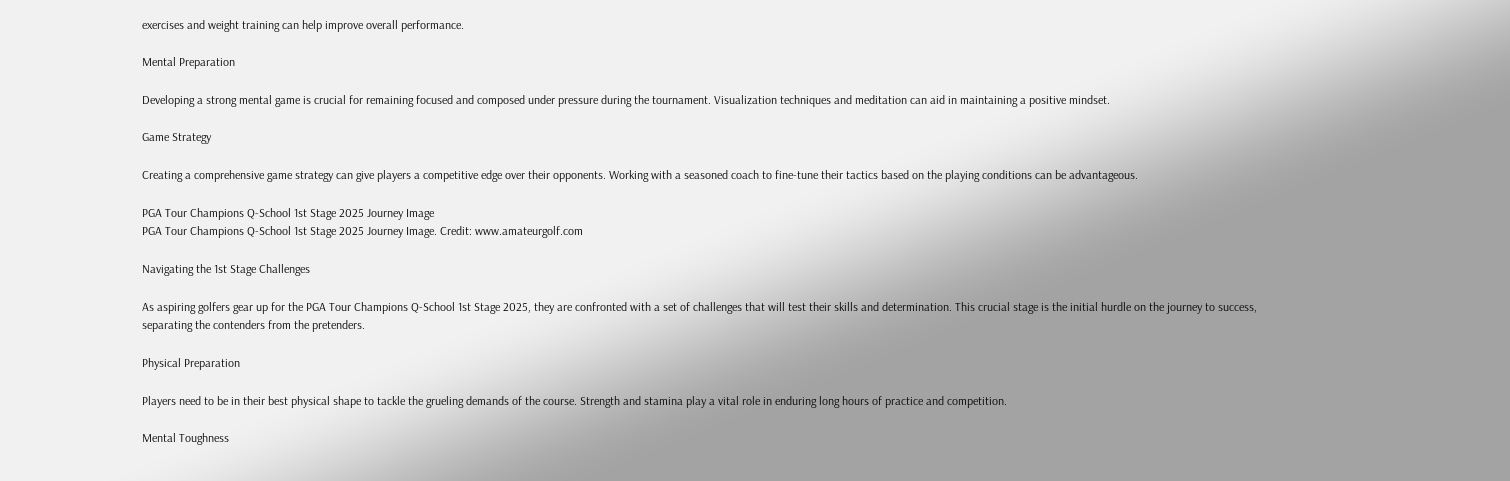exercises and weight training can help improve overall performance.

Mental Preparation

Developing a strong mental game is crucial for remaining focused and composed under pressure during the tournament. Visualization techniques and meditation can aid in maintaining a positive mindset.

Game Strategy

Creating a comprehensive game strategy can give players a competitive edge over their opponents. Working with a seasoned coach to fine-tune their tactics based on the playing conditions can be advantageous.

PGA Tour Champions Q-School 1st Stage 2025 Journey Image
PGA Tour Champions Q-School 1st Stage 2025 Journey Image. Credit: www.amateurgolf.com

Navigating the 1st Stage Challenges

As aspiring golfers gear up for the PGA Tour Champions Q-School 1st Stage 2025, they are confronted with a set of challenges that will test their skills and determination. This crucial stage is the initial hurdle on the journey to success, separating the contenders from the pretenders.

Physical Preparation

Players need to be in their best physical shape to tackle the grueling demands of the course. Strength and stamina play a vital role in enduring long hours of practice and competition.

Mental Toughness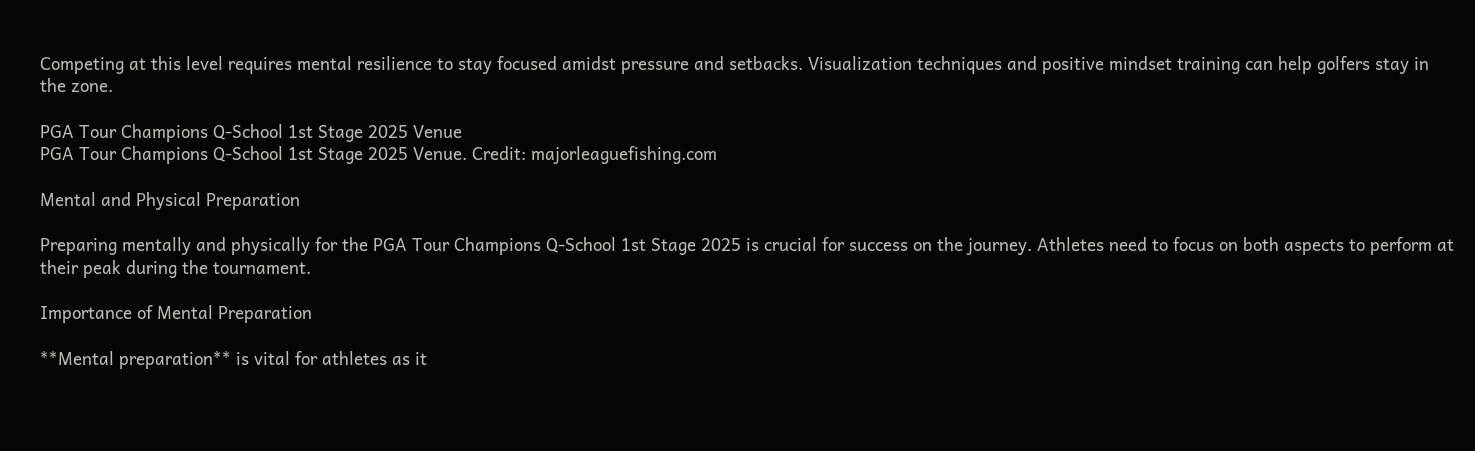Competing at this level requires mental resilience to stay focused amidst pressure and setbacks. Visualization techniques and positive mindset training can help golfers stay in the zone.

PGA Tour Champions Q-School 1st Stage 2025 Venue
PGA Tour Champions Q-School 1st Stage 2025 Venue. Credit: majorleaguefishing.com

Mental and Physical Preparation

Preparing mentally and physically for the PGA Tour Champions Q-School 1st Stage 2025 is crucial for success on the journey. Athletes need to focus on both aspects to perform at their peak during the tournament.

Importance of Mental Preparation

**Mental preparation** is vital for athletes as it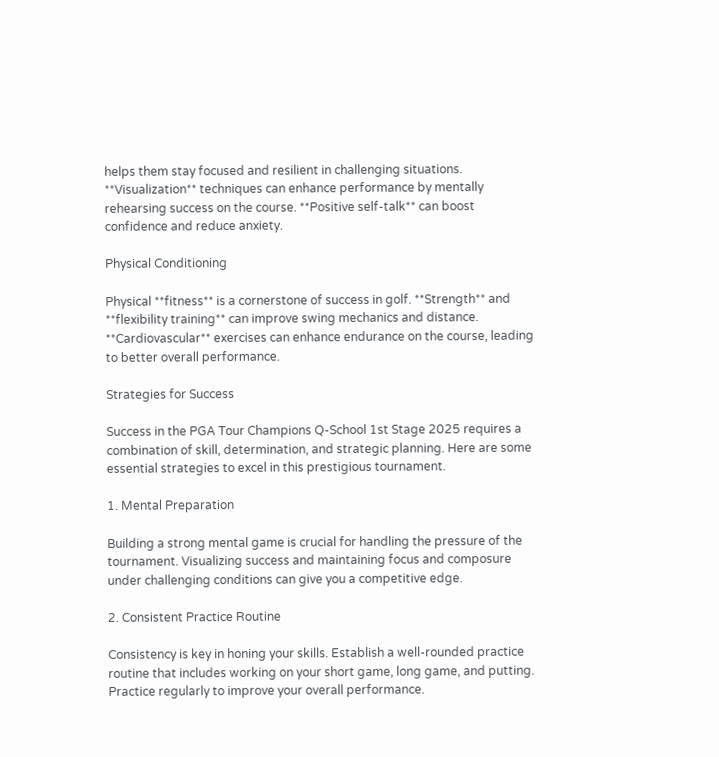helps them stay focused and resilient in challenging situations. **Visualization** techniques can enhance performance by mentally rehearsing success on the course. **Positive self-talk** can boost confidence and reduce anxiety.

Physical Conditioning

Physical **fitness** is a cornerstone of success in golf. **Strength** and **flexibility training** can improve swing mechanics and distance. **Cardiovascular** exercises can enhance endurance on the course, leading to better overall performance.

Strategies for Success

Success in the PGA Tour Champions Q-School 1st Stage 2025 requires a combination of skill, determination, and strategic planning. Here are some essential strategies to excel in this prestigious tournament.

1. Mental Preparation

Building a strong mental game is crucial for handling the pressure of the tournament. Visualizing success and maintaining focus and composure under challenging conditions can give you a competitive edge.

2. Consistent Practice Routine

Consistency is key in honing your skills. Establish a well-rounded practice routine that includes working on your short game, long game, and putting. Practice regularly to improve your overall performance.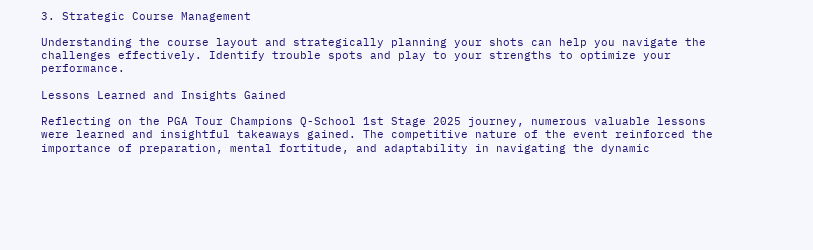3. Strategic Course Management

Understanding the course layout and strategically planning your shots can help you navigate the challenges effectively. Identify trouble spots and play to your strengths to optimize your performance.

Lessons Learned and Insights Gained

Reflecting on the PGA Tour Champions Q-School 1st Stage 2025 journey, numerous valuable lessons were learned and insightful takeaways gained. The competitive nature of the event reinforced the importance of preparation, mental fortitude, and adaptability in navigating the dynamic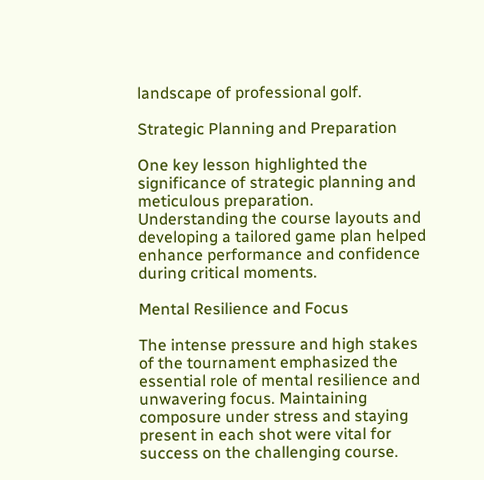landscape of professional golf.

Strategic Planning and Preparation

One key lesson highlighted the significance of strategic planning and meticulous preparation. Understanding the course layouts and developing a tailored game plan helped enhance performance and confidence during critical moments.

Mental Resilience and Focus

The intense pressure and high stakes of the tournament emphasized the essential role of mental resilience and unwavering focus. Maintaining composure under stress and staying present in each shot were vital for success on the challenging course.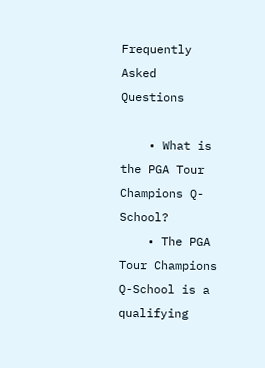Frequently Asked Questions

    • What is the PGA Tour Champions Q-School?
    • The PGA Tour Champions Q-School is a qualifying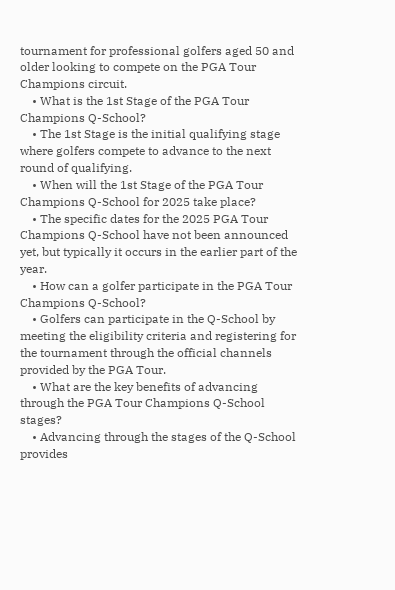tournament for professional golfers aged 50 and older looking to compete on the PGA Tour Champions circuit.
    • What is the 1st Stage of the PGA Tour Champions Q-School?
    • The 1st Stage is the initial qualifying stage where golfers compete to advance to the next round of qualifying.
    • When will the 1st Stage of the PGA Tour Champions Q-School for 2025 take place?
    • The specific dates for the 2025 PGA Tour Champions Q-School have not been announced yet, but typically it occurs in the earlier part of the year.
    • How can a golfer participate in the PGA Tour Champions Q-School?
    • Golfers can participate in the Q-School by meeting the eligibility criteria and registering for the tournament through the official channels provided by the PGA Tour.
    • What are the key benefits of advancing through the PGA Tour Champions Q-School stages?
    • Advancing through the stages of the Q-School provides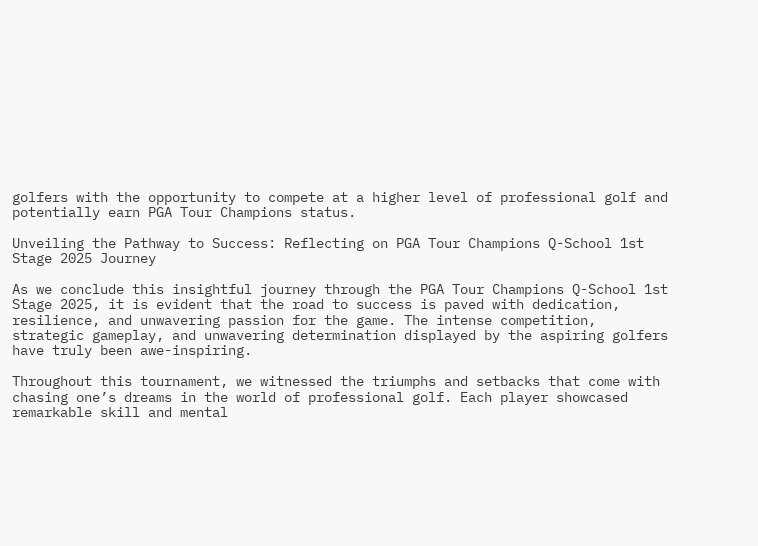golfers with the opportunity to compete at a higher level of professional golf and potentially earn PGA Tour Champions status.

Unveiling the Pathway to Success: Reflecting on PGA Tour Champions Q-School 1st Stage 2025 Journey

As we conclude this insightful journey through the PGA Tour Champions Q-School 1st Stage 2025, it is evident that the road to success is paved with dedication, resilience, and unwavering passion for the game. The intense competition, strategic gameplay, and unwavering determination displayed by the aspiring golfers have truly been awe-inspiring.

Throughout this tournament, we witnessed the triumphs and setbacks that come with chasing one’s dreams in the world of professional golf. Each player showcased remarkable skill and mental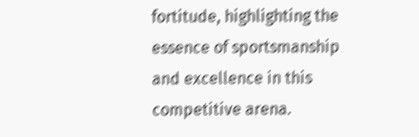fortitude, highlighting the essence of sportsmanship and excellence in this competitive arena.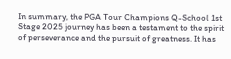In summary, the PGA Tour Champions Q-School 1st Stage 2025 journey has been a testament to the spirit of perseverance and the pursuit of greatness. It has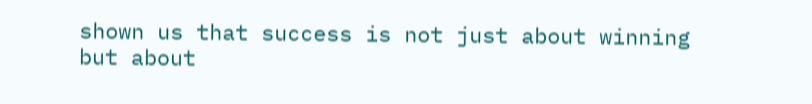shown us that success is not just about winning but about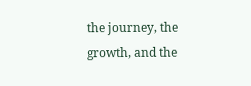the journey, the growth, and the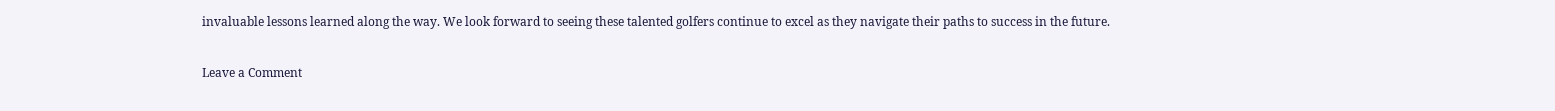invaluable lessons learned along the way. We look forward to seeing these talented golfers continue to excel as they navigate their paths to success in the future.

Leave a Comment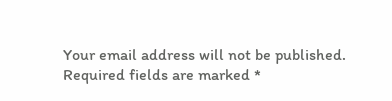Your email address will not be published. Required fields are marked *